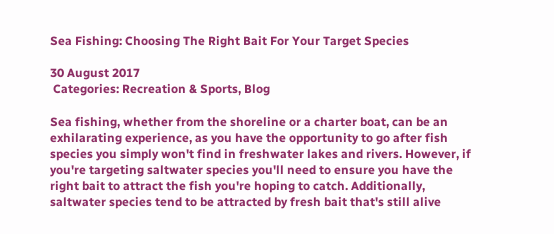Sea Fishing: Choosing The Right Bait For Your Target Species

30 August 2017
 Categories: Recreation & Sports, Blog

Sea fishing, whether from the shoreline or a charter boat, can be an exhilarating experience, as you have the opportunity to go after fish species you simply won't find in freshwater lakes and rivers. However, if you're targeting saltwater species you'll need to ensure you have the right bait to attract the fish you're hoping to catch. Additionally, saltwater species tend to be attracted by fresh bait that's still alive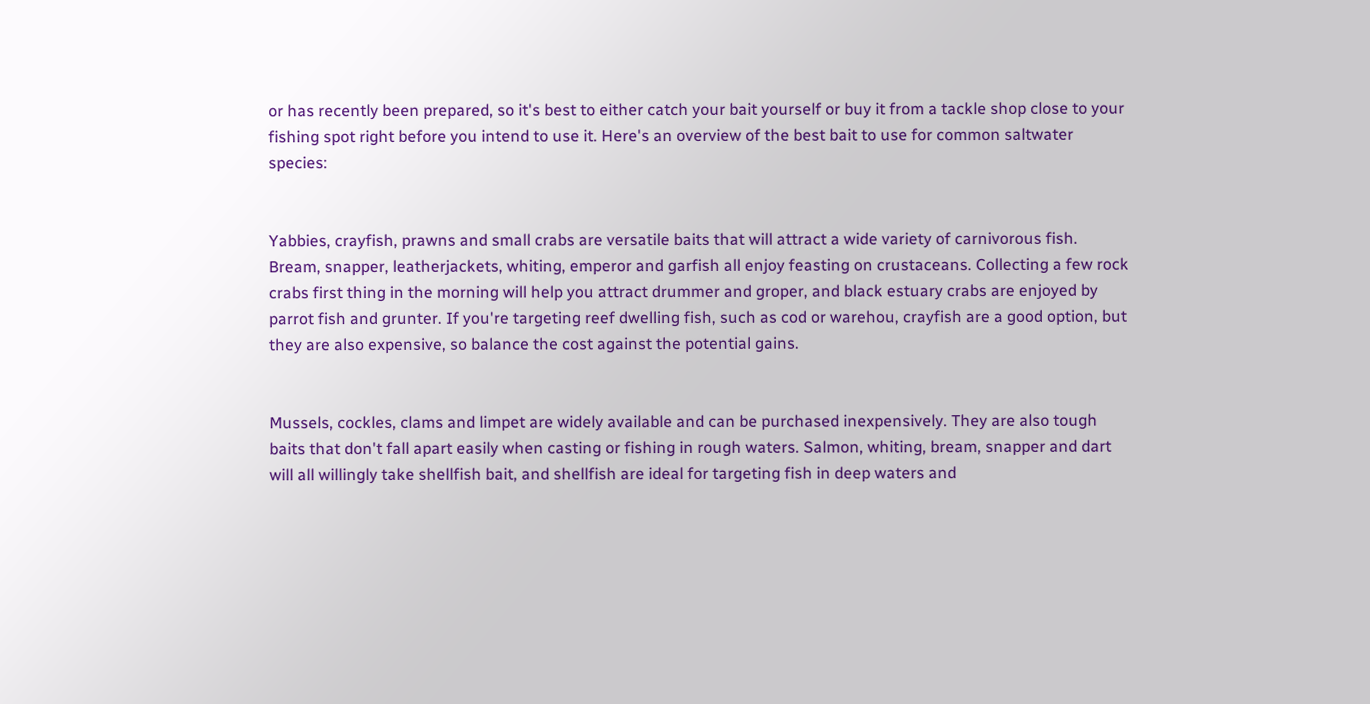or has recently been prepared, so it's best to either catch your bait yourself or buy it from a tackle shop close to your fishing spot right before you intend to use it. Here's an overview of the best bait to use for common saltwater species:


Yabbies, crayfish, prawns and small crabs are versatile baits that will attract a wide variety of carnivorous fish. Bream, snapper, leatherjackets, whiting, emperor and garfish all enjoy feasting on crustaceans. Collecting a few rock crabs first thing in the morning will help you attract drummer and groper, and black estuary crabs are enjoyed by parrot fish and grunter. If you're targeting reef dwelling fish, such as cod or warehou, crayfish are a good option, but they are also expensive, so balance the cost against the potential gains.


Mussels, cockles, clams and limpet are widely available and can be purchased inexpensively. They are also tough baits that don't fall apart easily when casting or fishing in rough waters. Salmon, whiting, bream, snapper and dart will all willingly take shellfish bait, and shellfish are ideal for targeting fish in deep waters and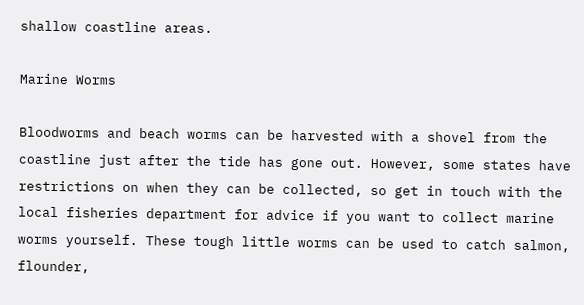shallow coastline areas.

Marine Worms

Bloodworms and beach worms can be harvested with a shovel from the coastline just after the tide has gone out. However, some states have restrictions on when they can be collected, so get in touch with the local fisheries department for advice if you want to collect marine worms yourself. These tough little worms can be used to catch salmon, flounder,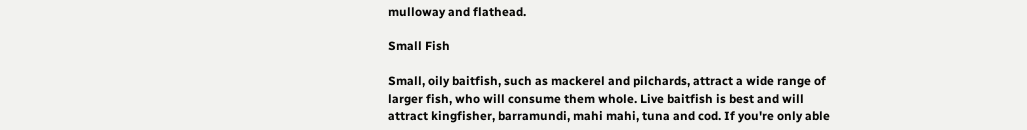mulloway and flathead.

Small Fish

Small, oily baitfish, such as mackerel and pilchards, attract a wide range of larger fish, who will consume them whole. Live baitfish is best and will attract kingfisher, barramundi, mahi mahi, tuna and cod. If you're only able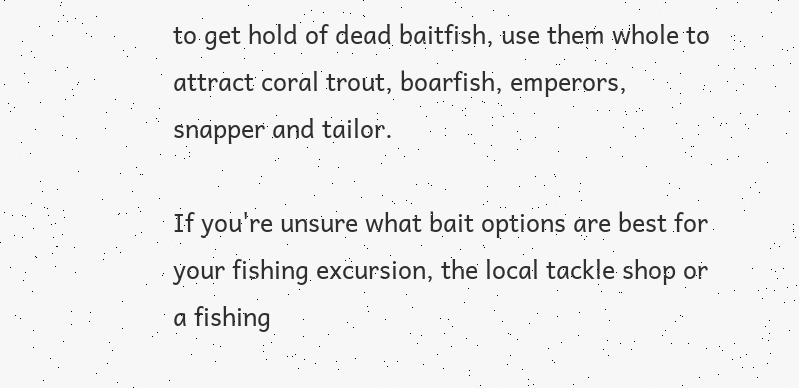to get hold of dead baitfish, use them whole to attract coral trout, boarfish, emperors, snapper and tailor.

If you're unsure what bait options are best for your fishing excursion, the local tackle shop or a fishing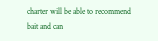charter will be able to recommend bait and can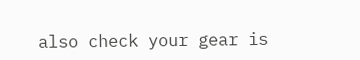also check your gear is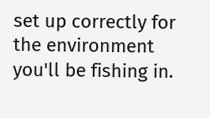set up correctly for the environment you'll be fishing in.